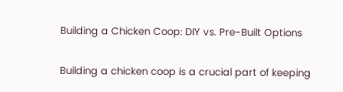Building a Chicken Coop: DIY vs. Pre-Built Options

Building a chicken coop is a crucial part of keeping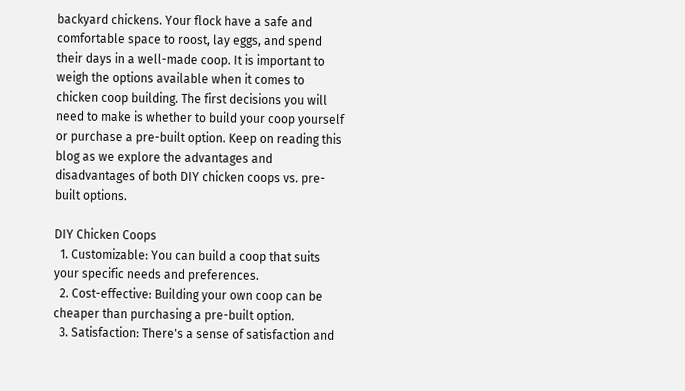backyard chickens. Your flock have a safe and comfortable space to roost, lay eggs, and spend their days in a well-made coop. It is important to weigh the options available when it comes to chicken coop building. The first decisions you will need to make is whether to build your coop yourself or purchase a pre-built option. Keep on reading this blog as we explore the advantages and disadvantages of both DIY chicken coops vs. pre-built options.

DIY Chicken Coops
  1. Customizable: You can build a coop that suits your specific needs and preferences.
  2. Cost-effective: Building your own coop can be cheaper than purchasing a pre-built option.
  3. Satisfaction: There's a sense of satisfaction and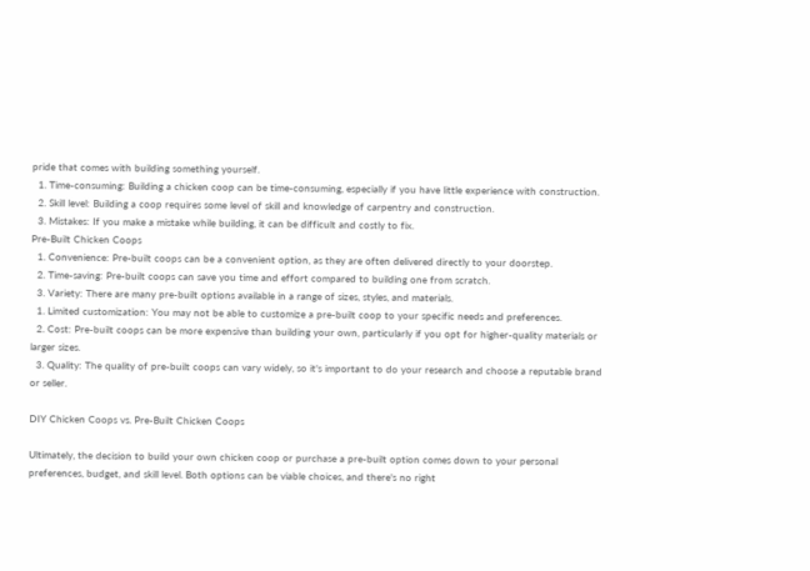pride that comes with building something yourself.
  1. Time-consuming: Building a chicken coop can be time-consuming, especially if you have little experience with construction.
  2. Skill level: Building a coop requires some level of skill and knowledge of carpentry and construction.
  3. Mistakes: If you make a mistake while building, it can be difficult and costly to fix.
Pre-Built Chicken Coops
  1. Convenience: Pre-built coops can be a convenient option, as they are often delivered directly to your doorstep.
  2. Time-saving: Pre-built coops can save you time and effort compared to building one from scratch.
  3. Variety: There are many pre-built options available in a range of sizes, styles, and materials.
  1. Limited customization: You may not be able to customize a pre-built coop to your specific needs and preferences.
  2. Cost: Pre-built coops can be more expensive than building your own, particularly if you opt for higher-quality materials or larger sizes.
  3. Quality: The quality of pre-built coops can vary widely, so it's important to do your research and choose a reputable brand or seller.

DIY Chicken Coops vs. Pre-Built Chicken Coops

Ultimately, the decision to build your own chicken coop or purchase a pre-built option comes down to your personal preferences, budget, and skill level. Both options can be viable choices, and there's no right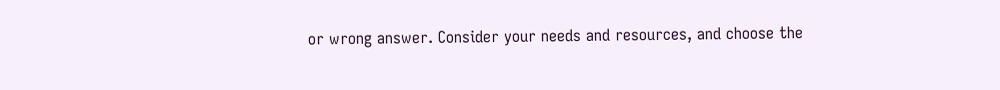or wrong answer. Consider your needs and resources, and choose the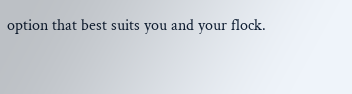option that best suits you and your flock.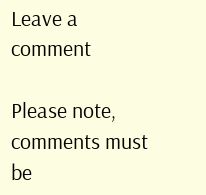Leave a comment

Please note, comments must be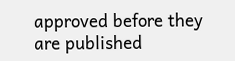approved before they are published